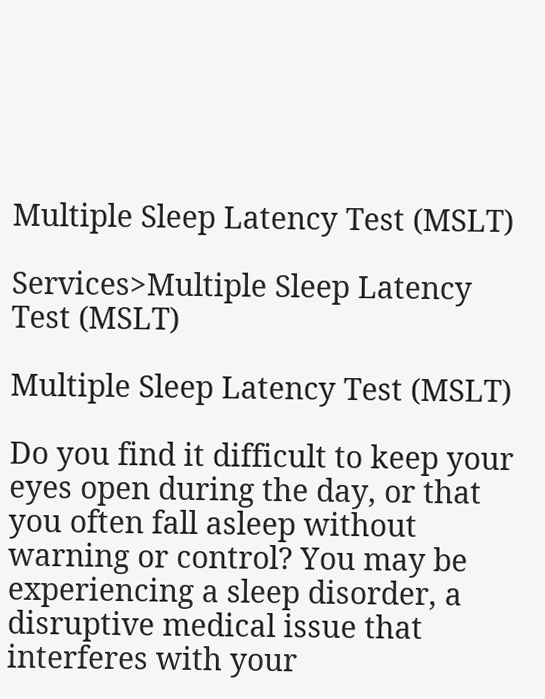Multiple Sleep Latency Test (MSLT)

Services>Multiple Sleep Latency Test (MSLT)

Multiple Sleep Latency Test (MSLT)

Do you find it difficult to keep your eyes open during the day, or that you often fall asleep without warning or control? You may be experiencing a sleep disorder, a disruptive medical issue that interferes with your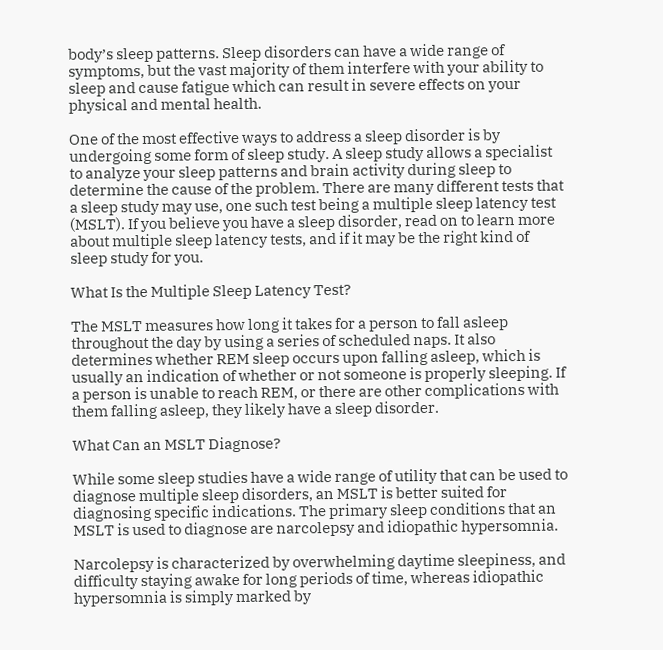body’s sleep patterns. Sleep disorders can have a wide range of symptoms, but the vast majority of them interfere with your ability to sleep and cause fatigue which can result in severe effects on your physical and mental health.

One of the most effective ways to address a sleep disorder is by undergoing some form of sleep study. A sleep study allows a specialist to analyze your sleep patterns and brain activity during sleep to determine the cause of the problem. There are many different tests that a sleep study may use, one such test being a multiple sleep latency test (MSLT). If you believe you have a sleep disorder, read on to learn more about multiple sleep latency tests, and if it may be the right kind of sleep study for you.

What Is the Multiple Sleep Latency Test?

The MSLT measures how long it takes for a person to fall asleep throughout the day by using a series of scheduled naps. It also determines whether REM sleep occurs upon falling asleep, which is usually an indication of whether or not someone is properly sleeping. If a person is unable to reach REM, or there are other complications with them falling asleep, they likely have a sleep disorder.

What Can an MSLT Diagnose?

While some sleep studies have a wide range of utility that can be used to diagnose multiple sleep disorders, an MSLT is better suited for diagnosing specific indications. The primary sleep conditions that an MSLT is used to diagnose are narcolepsy and idiopathic hypersomnia.

Narcolepsy is characterized by overwhelming daytime sleepiness, and difficulty staying awake for long periods of time, whereas idiopathic hypersomnia is simply marked by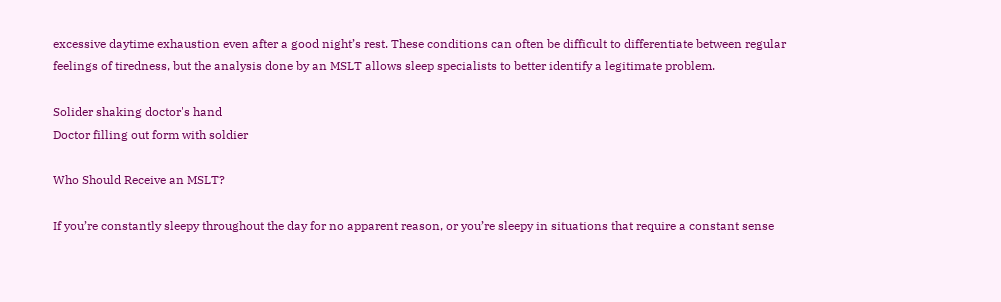excessive daytime exhaustion even after a good night’s rest. These conditions can often be difficult to differentiate between regular feelings of tiredness, but the analysis done by an MSLT allows sleep specialists to better identify a legitimate problem.

Solider shaking doctor's hand
Doctor filling out form with soldier

Who Should Receive an MSLT?

If you’re constantly sleepy throughout the day for no apparent reason, or you’re sleepy in situations that require a constant sense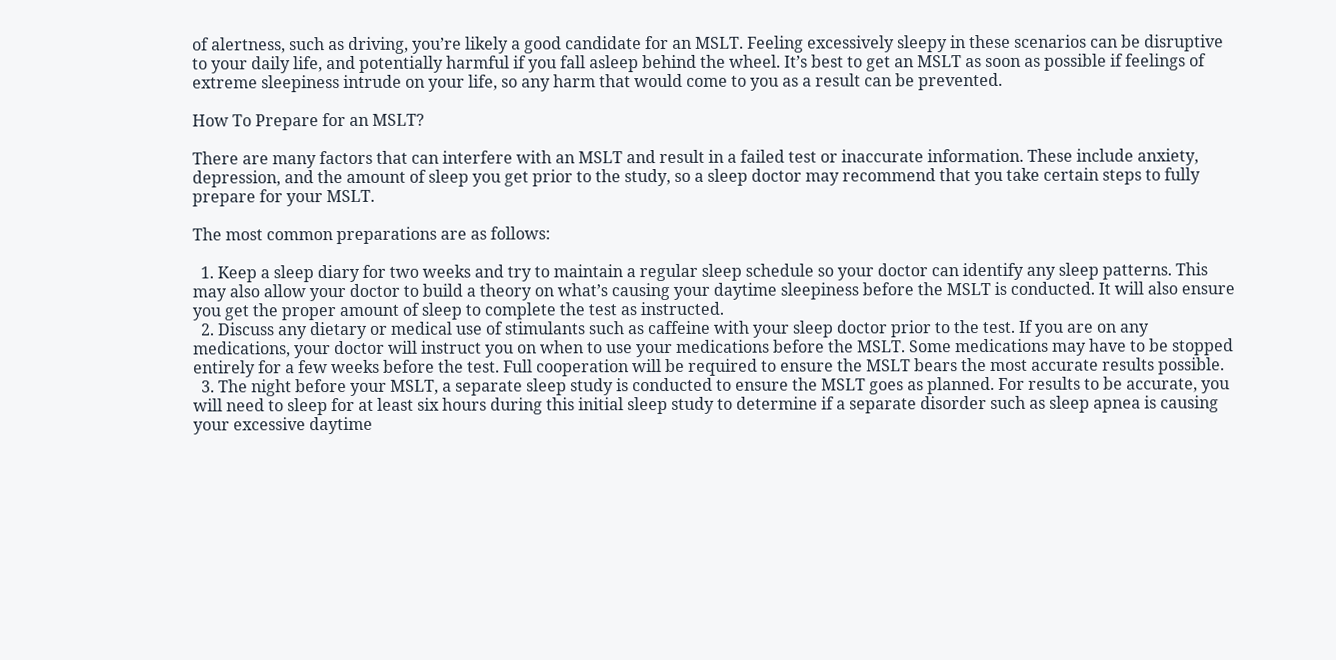of alertness, such as driving, you’re likely a good candidate for an MSLT. Feeling excessively sleepy in these scenarios can be disruptive to your daily life, and potentially harmful if you fall asleep behind the wheel. It’s best to get an MSLT as soon as possible if feelings of extreme sleepiness intrude on your life, so any harm that would come to you as a result can be prevented.

How To Prepare for an MSLT?

There are many factors that can interfere with an MSLT and result in a failed test or inaccurate information. These include anxiety, depression, and the amount of sleep you get prior to the study, so a sleep doctor may recommend that you take certain steps to fully prepare for your MSLT.

The most common preparations are as follows:

  1. Keep a sleep diary for two weeks and try to maintain a regular sleep schedule so your doctor can identify any sleep patterns. This may also allow your doctor to build a theory on what’s causing your daytime sleepiness before the MSLT is conducted. It will also ensure you get the proper amount of sleep to complete the test as instructed.
  2. Discuss any dietary or medical use of stimulants such as caffeine with your sleep doctor prior to the test. If you are on any medications, your doctor will instruct you on when to use your medications before the MSLT. Some medications may have to be stopped entirely for a few weeks before the test. Full cooperation will be required to ensure the MSLT bears the most accurate results possible.
  3. The night before your MSLT, a separate sleep study is conducted to ensure the MSLT goes as planned. For results to be accurate, you will need to sleep for at least six hours during this initial sleep study to determine if a separate disorder such as sleep apnea is causing your excessive daytime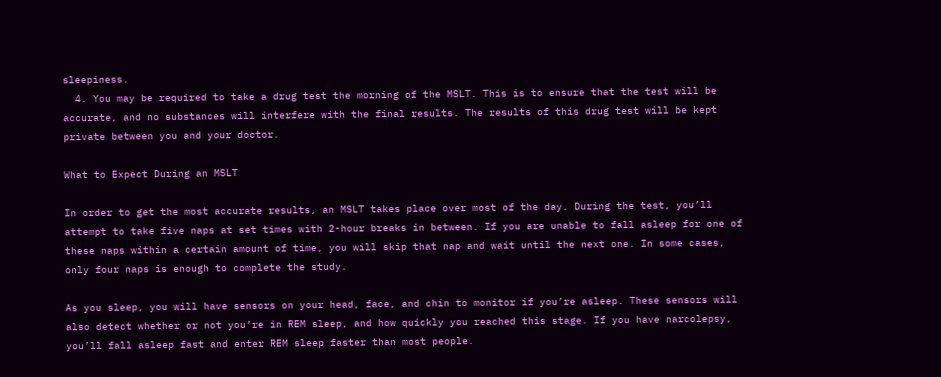sleepiness.
  4. You may be required to take a drug test the morning of the MSLT. This is to ensure that the test will be accurate, and no substances will interfere with the final results. The results of this drug test will be kept private between you and your doctor.

What to Expect During an MSLT

In order to get the most accurate results, an MSLT takes place over most of the day. During the test, you’ll attempt to take five naps at set times with 2-hour breaks in between. If you are unable to fall asleep for one of these naps within a certain amount of time, you will skip that nap and wait until the next one. In some cases, only four naps is enough to complete the study.

As you sleep, you will have sensors on your head, face, and chin to monitor if you’re asleep. These sensors will also detect whether or not you’re in REM sleep, and how quickly you reached this stage. If you have narcolepsy, you’ll fall asleep fast and enter REM sleep faster than most people.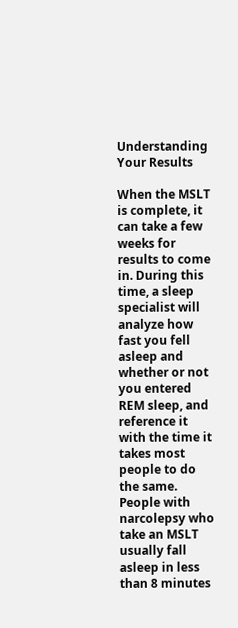Understanding Your Results

When the MSLT is complete, it can take a few weeks for results to come in. During this time, a sleep specialist will analyze how fast you fell asleep and whether or not you entered REM sleep, and reference it with the time it takes most people to do the same. People with narcolepsy who take an MSLT usually fall asleep in less than 8 minutes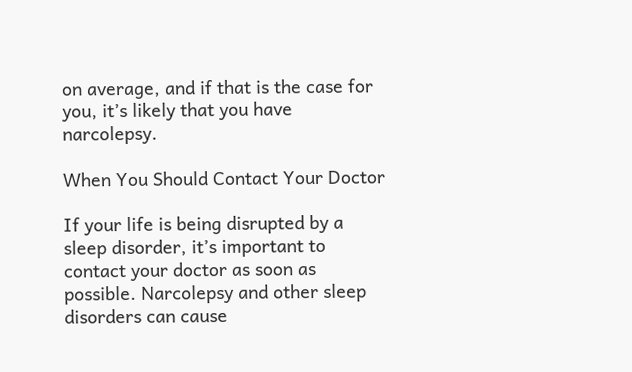on average, and if that is the case for you, it’s likely that you have narcolepsy.

When You Should Contact Your Doctor

If your life is being disrupted by a sleep disorder, it’s important to contact your doctor as soon as possible. Narcolepsy and other sleep disorders can cause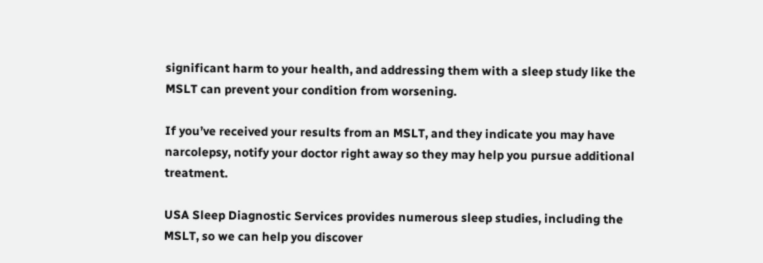significant harm to your health, and addressing them with a sleep study like the MSLT can prevent your condition from worsening.

If you’ve received your results from an MSLT, and they indicate you may have narcolepsy, notify your doctor right away so they may help you pursue additional treatment.

USA Sleep Diagnostic Services provides numerous sleep studies, including the MSLT, so we can help you discover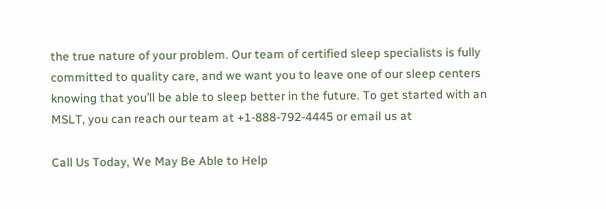the true nature of your problem. Our team of certified sleep specialists is fully committed to quality care, and we want you to leave one of our sleep centers knowing that you’ll be able to sleep better in the future. To get started with an MSLT, you can reach our team at +1-888-792-4445 or email us at

Call Us Today, We May Be Able to Help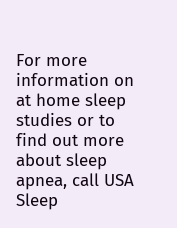For more information on at home sleep studies or to find out more about sleep apnea, call USA Sleep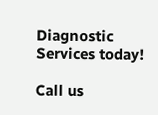Diagnostic Services today!

Call us